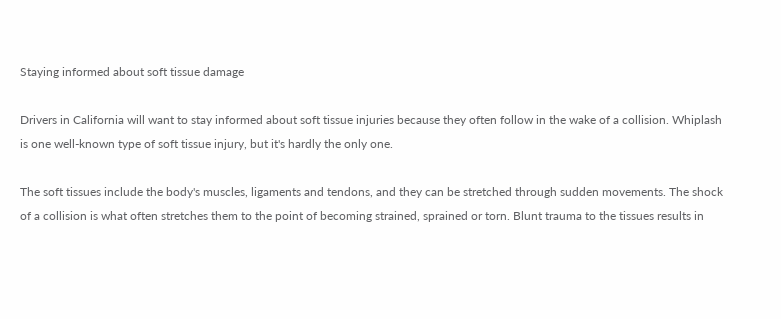Staying informed about soft tissue damage

Drivers in California will want to stay informed about soft tissue injuries because they often follow in the wake of a collision. Whiplash is one well-known type of soft tissue injury, but it's hardly the only one.

The soft tissues include the body's muscles, ligaments and tendons, and they can be stretched through sudden movements. The shock of a collision is what often stretches them to the point of becoming strained, sprained or torn. Blunt trauma to the tissues results in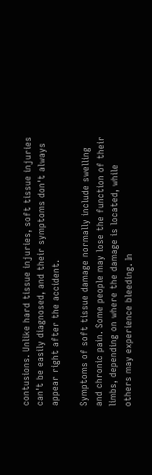contusions. Unlike hard tissue injuries, soft tissue injuries can't be easily diagnosed, and their symptoms don't always appear right after the accident.

Symptoms of soft tissue damage normally include swelling and chronic pain. Some people may lose the function of their limbs, depending on where the damage is located, while others may experience bleeding. In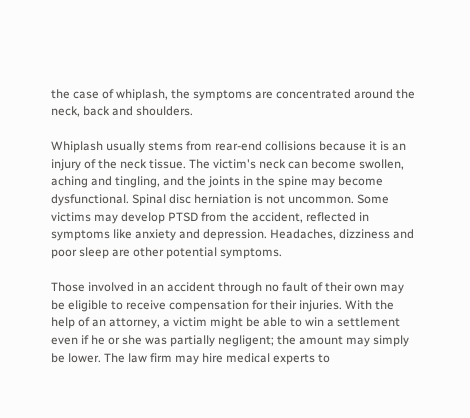the case of whiplash, the symptoms are concentrated around the neck, back and shoulders.

Whiplash usually stems from rear-end collisions because it is an injury of the neck tissue. The victim's neck can become swollen, aching and tingling, and the joints in the spine may become dysfunctional. Spinal disc herniation is not uncommon. Some victims may develop PTSD from the accident, reflected in symptoms like anxiety and depression. Headaches, dizziness and poor sleep are other potential symptoms.

Those involved in an accident through no fault of their own may be eligible to receive compensation for their injuries. With the help of an attorney, a victim might be able to win a settlement even if he or she was partially negligent; the amount may simply be lower. The law firm may hire medical experts to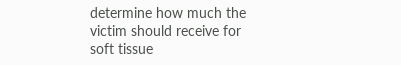determine how much the victim should receive for soft tissue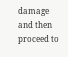damage and then proceed to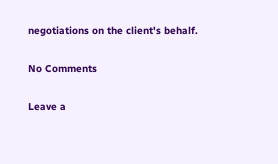negotiations on the client's behalf.

No Comments

Leave a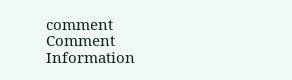comment
Comment Information